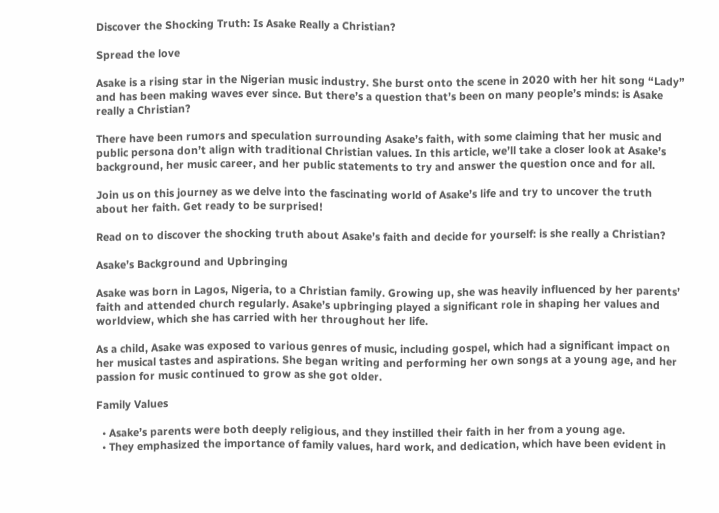Discover the Shocking Truth: Is Asake Really a Christian?

Spread the love

Asake is a rising star in the Nigerian music industry. She burst onto the scene in 2020 with her hit song “Lady” and has been making waves ever since. But there’s a question that’s been on many people’s minds: is Asake really a Christian?

There have been rumors and speculation surrounding Asake’s faith, with some claiming that her music and public persona don’t align with traditional Christian values. In this article, we’ll take a closer look at Asake’s background, her music career, and her public statements to try and answer the question once and for all.

Join us on this journey as we delve into the fascinating world of Asake’s life and try to uncover the truth about her faith. Get ready to be surprised!

Read on to discover the shocking truth about Asake’s faith and decide for yourself: is she really a Christian?

Asake’s Background and Upbringing

Asake was born in Lagos, Nigeria, to a Christian family. Growing up, she was heavily influenced by her parents’ faith and attended church regularly. Asake’s upbringing played a significant role in shaping her values and worldview, which she has carried with her throughout her life.

As a child, Asake was exposed to various genres of music, including gospel, which had a significant impact on her musical tastes and aspirations. She began writing and performing her own songs at a young age, and her passion for music continued to grow as she got older.

Family Values

  • Asake’s parents were both deeply religious, and they instilled their faith in her from a young age.
  • They emphasized the importance of family values, hard work, and dedication, which have been evident in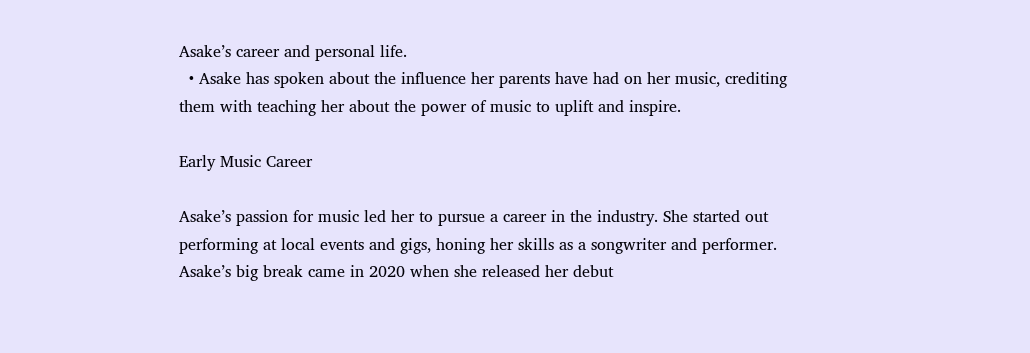Asake’s career and personal life.
  • Asake has spoken about the influence her parents have had on her music, crediting them with teaching her about the power of music to uplift and inspire.

Early Music Career

Asake’s passion for music led her to pursue a career in the industry. She started out performing at local events and gigs, honing her skills as a songwriter and performer. Asake’s big break came in 2020 when she released her debut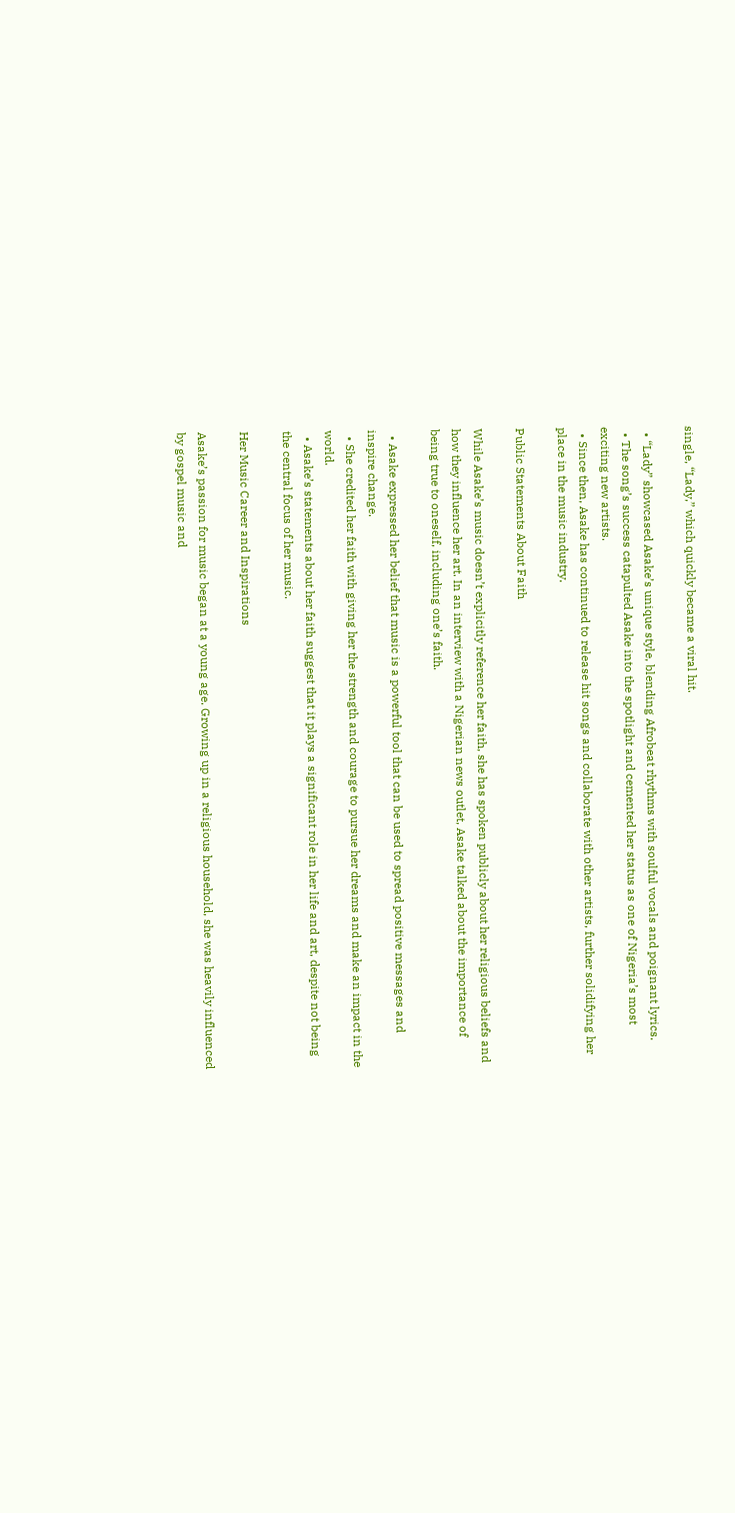single, “Lady,” which quickly became a viral hit.

  • “Lady” showcased Asake’s unique style, blending Afrobeat rhythms with soulful vocals and poignant lyrics.
  • The song’s success catapulted Asake into the spotlight and cemented her status as one of Nigeria’s most exciting new artists.
  • Since then, Asake has continued to release hit songs and collaborate with other artists, further solidifying her place in the music industry.

Public Statements About Faith

While Asake’s music doesn’t explicitly reference her faith, she has spoken publicly about her religious beliefs and how they influence her art. In an interview with a Nigerian news outlet, Asake talked about the importance of being true to oneself, including one’s faith.

  • Asake expressed her belief that music is a powerful tool that can be used to spread positive messages and inspire change.
  • She credited her faith with giving her the strength and courage to pursue her dreams and make an impact in the world.
  • Asake’s statements about her faith suggest that it plays a significant role in her life and art, despite not being the central focus of her music.

Her Music Career and Inspirations

Asake’s passion for music began at a young age. Growing up in a religious household, she was heavily influenced by gospel music and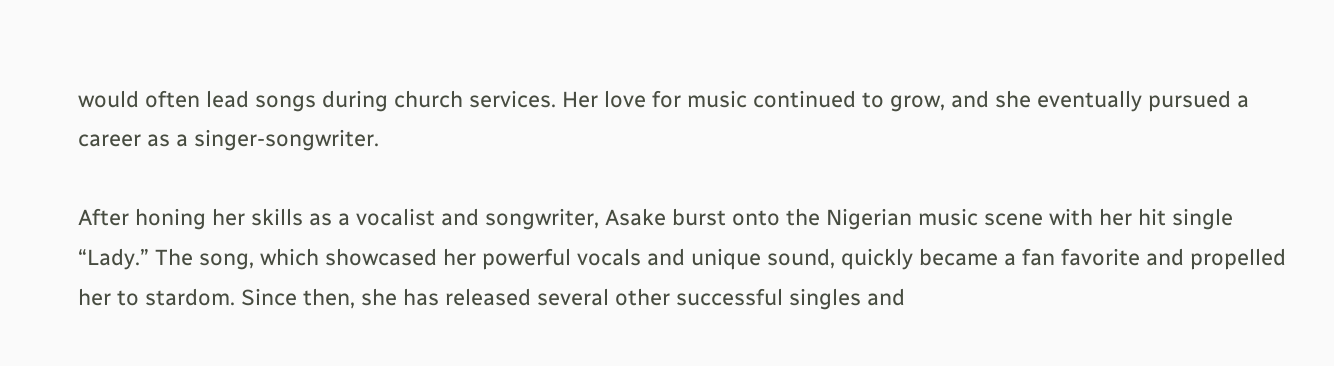would often lead songs during church services. Her love for music continued to grow, and she eventually pursued a career as a singer-songwriter.

After honing her skills as a vocalist and songwriter, Asake burst onto the Nigerian music scene with her hit single “Lady.” The song, which showcased her powerful vocals and unique sound, quickly became a fan favorite and propelled her to stardom. Since then, she has released several other successful singles and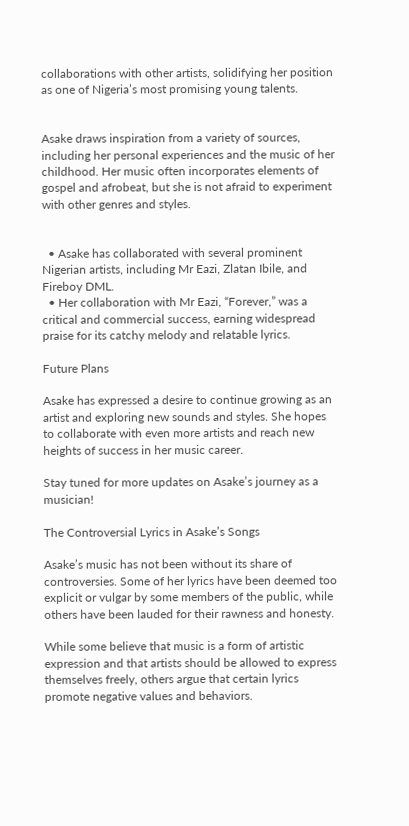collaborations with other artists, solidifying her position as one of Nigeria’s most promising young talents.


Asake draws inspiration from a variety of sources, including her personal experiences and the music of her childhood. Her music often incorporates elements of gospel and afrobeat, but she is not afraid to experiment with other genres and styles.


  • Asake has collaborated with several prominent Nigerian artists, including Mr Eazi, Zlatan Ibile, and Fireboy DML.
  • Her collaboration with Mr Eazi, “Forever,” was a critical and commercial success, earning widespread praise for its catchy melody and relatable lyrics.

Future Plans

Asake has expressed a desire to continue growing as an artist and exploring new sounds and styles. She hopes to collaborate with even more artists and reach new heights of success in her music career.

Stay tuned for more updates on Asake’s journey as a musician!

The Controversial Lyrics in Asake’s Songs

Asake’s music has not been without its share of controversies. Some of her lyrics have been deemed too explicit or vulgar by some members of the public, while others have been lauded for their rawness and honesty.

While some believe that music is a form of artistic expression and that artists should be allowed to express themselves freely, others argue that certain lyrics promote negative values and behaviors.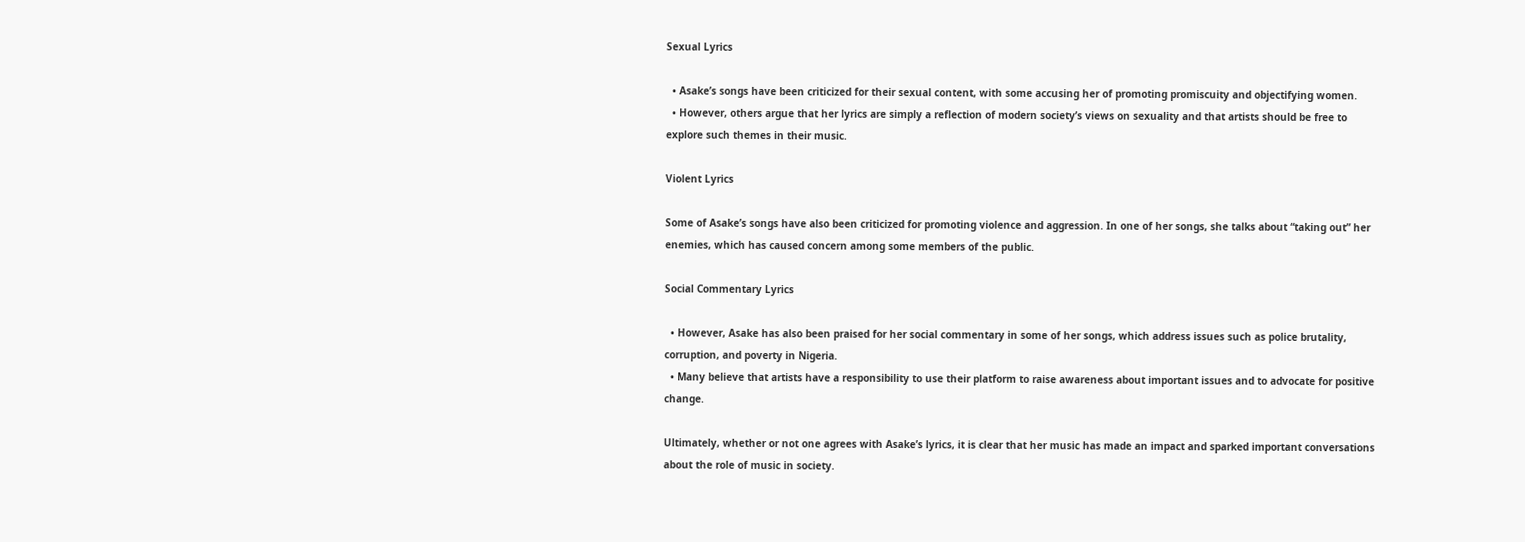Sexual Lyrics

  • Asake’s songs have been criticized for their sexual content, with some accusing her of promoting promiscuity and objectifying women.
  • However, others argue that her lyrics are simply a reflection of modern society’s views on sexuality and that artists should be free to explore such themes in their music.

Violent Lyrics

Some of Asake’s songs have also been criticized for promoting violence and aggression. In one of her songs, she talks about “taking out” her enemies, which has caused concern among some members of the public.

Social Commentary Lyrics

  • However, Asake has also been praised for her social commentary in some of her songs, which address issues such as police brutality, corruption, and poverty in Nigeria.
  • Many believe that artists have a responsibility to use their platform to raise awareness about important issues and to advocate for positive change.

Ultimately, whether or not one agrees with Asake’s lyrics, it is clear that her music has made an impact and sparked important conversations about the role of music in society.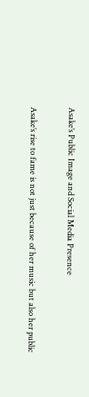Asake’s Public Image and Social Media Presence

Asake’s rise to fame is not just because of her music but also her public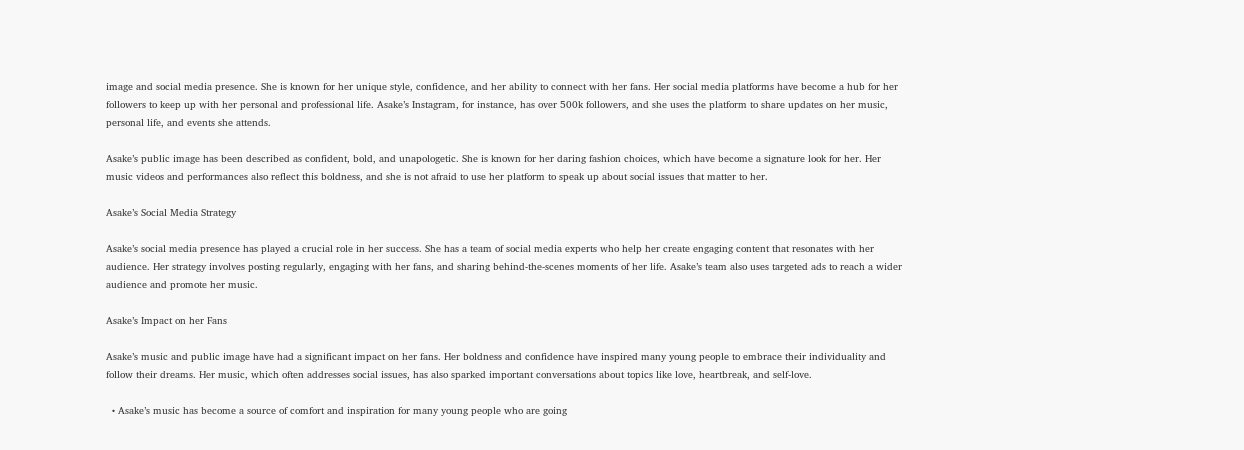image and social media presence. She is known for her unique style, confidence, and her ability to connect with her fans. Her social media platforms have become a hub for her followers to keep up with her personal and professional life. Asake’s Instagram, for instance, has over 500k followers, and she uses the platform to share updates on her music, personal life, and events she attends.

Asake’s public image has been described as confident, bold, and unapologetic. She is known for her daring fashion choices, which have become a signature look for her. Her music videos and performances also reflect this boldness, and she is not afraid to use her platform to speak up about social issues that matter to her.

Asake’s Social Media Strategy

Asake’s social media presence has played a crucial role in her success. She has a team of social media experts who help her create engaging content that resonates with her audience. Her strategy involves posting regularly, engaging with her fans, and sharing behind-the-scenes moments of her life. Asake’s team also uses targeted ads to reach a wider audience and promote her music.

Asake’s Impact on her Fans

Asake’s music and public image have had a significant impact on her fans. Her boldness and confidence have inspired many young people to embrace their individuality and follow their dreams. Her music, which often addresses social issues, has also sparked important conversations about topics like love, heartbreak, and self-love.

  • Asake’s music has become a source of comfort and inspiration for many young people who are going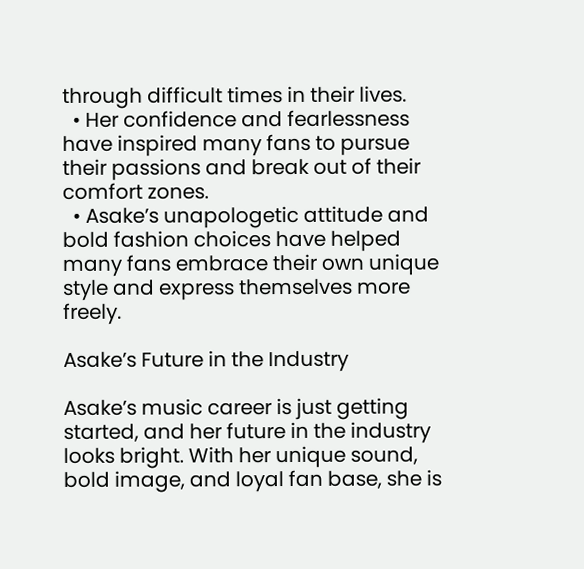through difficult times in their lives.
  • Her confidence and fearlessness have inspired many fans to pursue their passions and break out of their comfort zones.
  • Asake’s unapologetic attitude and bold fashion choices have helped many fans embrace their own unique style and express themselves more freely.

Asake’s Future in the Industry

Asake’s music career is just getting started, and her future in the industry looks bright. With her unique sound, bold image, and loyal fan base, she is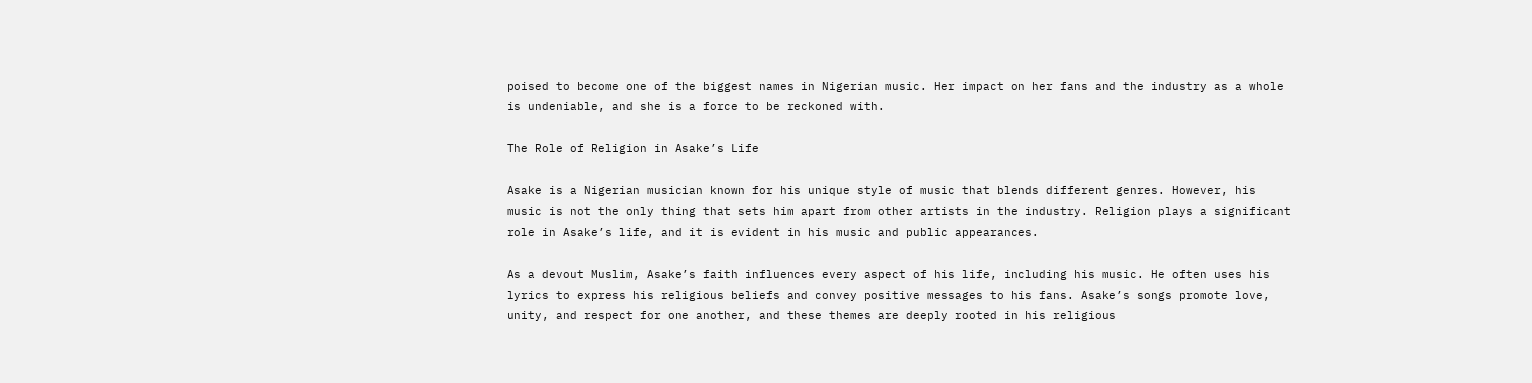poised to become one of the biggest names in Nigerian music. Her impact on her fans and the industry as a whole is undeniable, and she is a force to be reckoned with.

The Role of Religion in Asake’s Life

Asake is a Nigerian musician known for his unique style of music that blends different genres. However, his music is not the only thing that sets him apart from other artists in the industry. Religion plays a significant role in Asake’s life, and it is evident in his music and public appearances.

As a devout Muslim, Asake’s faith influences every aspect of his life, including his music. He often uses his lyrics to express his religious beliefs and convey positive messages to his fans. Asake’s songs promote love, unity, and respect for one another, and these themes are deeply rooted in his religious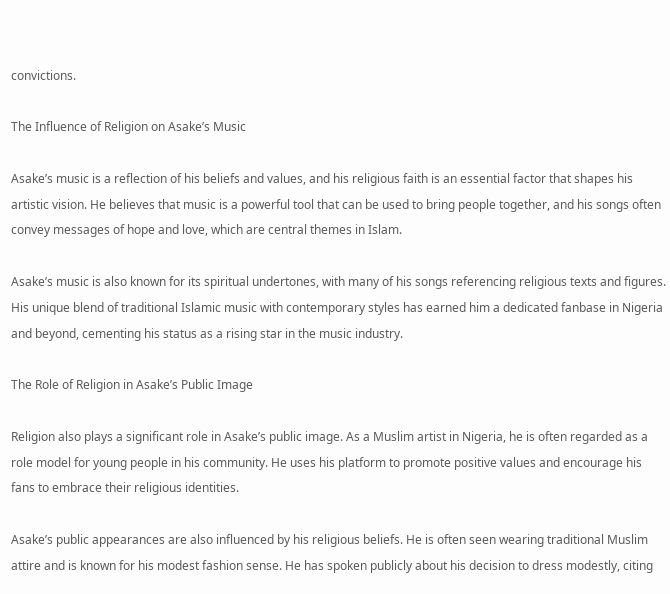convictions.

The Influence of Religion on Asake’s Music

Asake’s music is a reflection of his beliefs and values, and his religious faith is an essential factor that shapes his artistic vision. He believes that music is a powerful tool that can be used to bring people together, and his songs often convey messages of hope and love, which are central themes in Islam.

Asake’s music is also known for its spiritual undertones, with many of his songs referencing religious texts and figures. His unique blend of traditional Islamic music with contemporary styles has earned him a dedicated fanbase in Nigeria and beyond, cementing his status as a rising star in the music industry.

The Role of Religion in Asake’s Public Image

Religion also plays a significant role in Asake’s public image. As a Muslim artist in Nigeria, he is often regarded as a role model for young people in his community. He uses his platform to promote positive values and encourage his fans to embrace their religious identities.

Asake’s public appearances are also influenced by his religious beliefs. He is often seen wearing traditional Muslim attire and is known for his modest fashion sense. He has spoken publicly about his decision to dress modestly, citing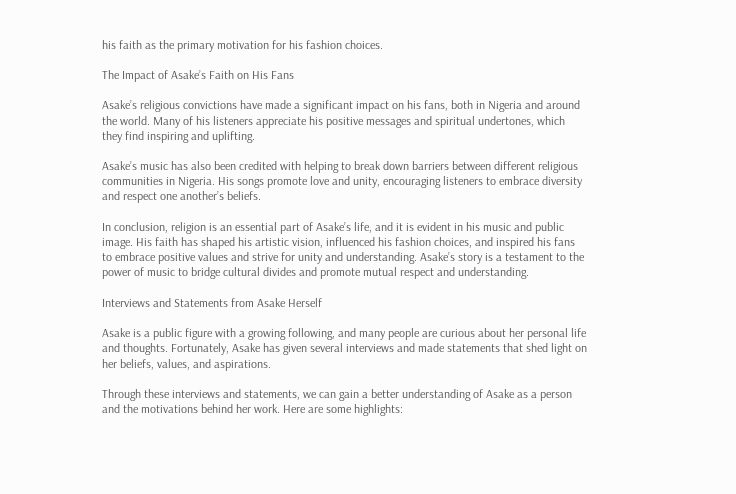his faith as the primary motivation for his fashion choices.

The Impact of Asake’s Faith on His Fans

Asake’s religious convictions have made a significant impact on his fans, both in Nigeria and around the world. Many of his listeners appreciate his positive messages and spiritual undertones, which they find inspiring and uplifting.

Asake’s music has also been credited with helping to break down barriers between different religious communities in Nigeria. His songs promote love and unity, encouraging listeners to embrace diversity and respect one another’s beliefs.

In conclusion, religion is an essential part of Asake’s life, and it is evident in his music and public image. His faith has shaped his artistic vision, influenced his fashion choices, and inspired his fans to embrace positive values and strive for unity and understanding. Asake’s story is a testament to the power of music to bridge cultural divides and promote mutual respect and understanding.

Interviews and Statements from Asake Herself

Asake is a public figure with a growing following, and many people are curious about her personal life and thoughts. Fortunately, Asake has given several interviews and made statements that shed light on her beliefs, values, and aspirations.

Through these interviews and statements, we can gain a better understanding of Asake as a person and the motivations behind her work. Here are some highlights: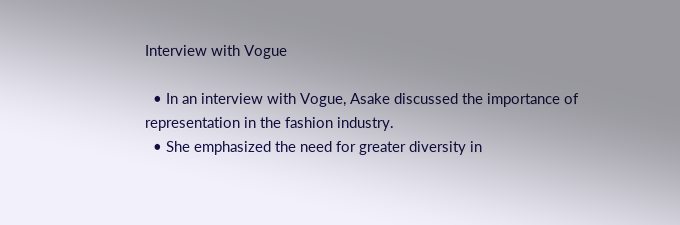Interview with Vogue

  • In an interview with Vogue, Asake discussed the importance of representation in the fashion industry.
  • She emphasized the need for greater diversity in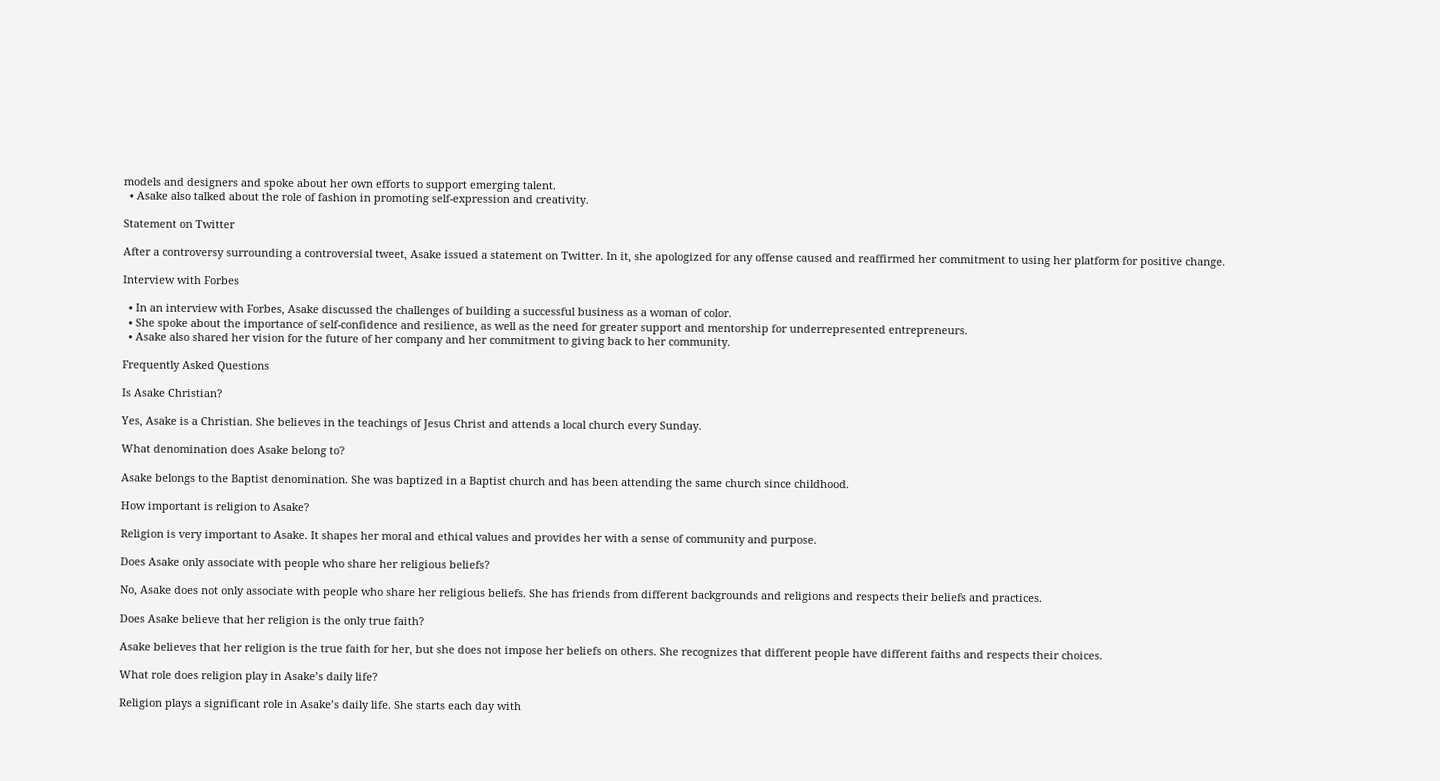models and designers and spoke about her own efforts to support emerging talent.
  • Asake also talked about the role of fashion in promoting self-expression and creativity.

Statement on Twitter

After a controversy surrounding a controversial tweet, Asake issued a statement on Twitter. In it, she apologized for any offense caused and reaffirmed her commitment to using her platform for positive change.

Interview with Forbes

  • In an interview with Forbes, Asake discussed the challenges of building a successful business as a woman of color.
  • She spoke about the importance of self-confidence and resilience, as well as the need for greater support and mentorship for underrepresented entrepreneurs.
  • Asake also shared her vision for the future of her company and her commitment to giving back to her community.

Frequently Asked Questions

Is Asake Christian?

Yes, Asake is a Christian. She believes in the teachings of Jesus Christ and attends a local church every Sunday.

What denomination does Asake belong to?

Asake belongs to the Baptist denomination. She was baptized in a Baptist church and has been attending the same church since childhood.

How important is religion to Asake?

Religion is very important to Asake. It shapes her moral and ethical values and provides her with a sense of community and purpose.

Does Asake only associate with people who share her religious beliefs?

No, Asake does not only associate with people who share her religious beliefs. She has friends from different backgrounds and religions and respects their beliefs and practices.

Does Asake believe that her religion is the only true faith?

Asake believes that her religion is the true faith for her, but she does not impose her beliefs on others. She recognizes that different people have different faiths and respects their choices.

What role does religion play in Asake’s daily life?

Religion plays a significant role in Asake’s daily life. She starts each day with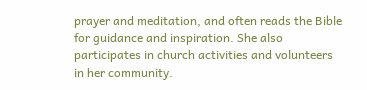prayer and meditation, and often reads the Bible for guidance and inspiration. She also participates in church activities and volunteers in her community.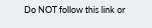Do NOT follow this link or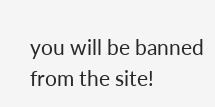you will be banned from the site!